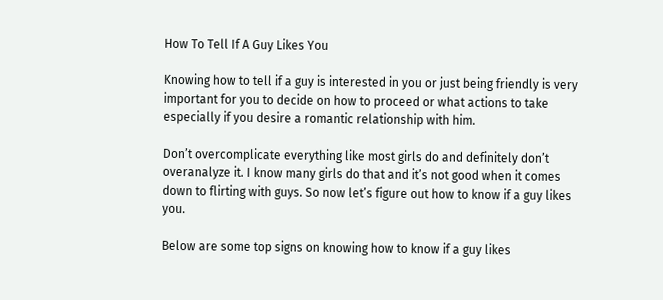How To Tell If A Guy Likes You

Knowing how to tell if a guy is interested in you or just being friendly is very important for you to decide on how to proceed or what actions to take especially if you desire a romantic relationship with him.

Don’t overcomplicate everything like most girls do and definitely don’t overanalyze it. I know many girls do that and it’s not good when it comes down to flirting with guys. So now let’s figure out how to know if a guy likes you.

Below are some top signs on knowing how to know if a guy likes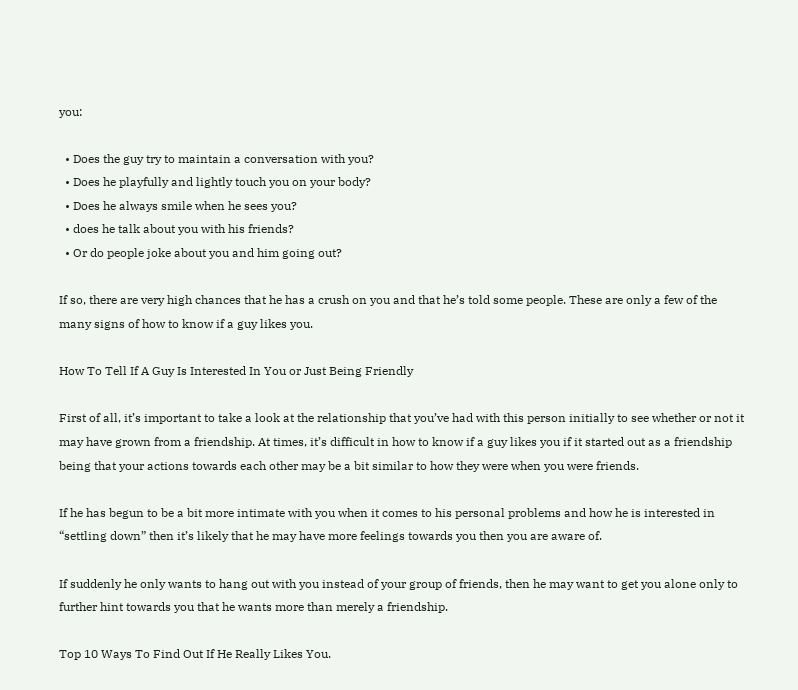you:

  • Does the guy try to maintain a conversation with you?
  • Does he playfully and lightly touch you on your body?
  • Does he always smile when he sees you?
  • does he talk about you with his friends?
  • Or do people joke about you and him going out?

If so, there are very high chances that he has a crush on you and that he’s told some people. These are only a few of the many signs of how to know if a guy likes you.

How To Tell If A Guy Is Interested In You or Just Being Friendly

First of all, it’s important to take a look at the relationship that you’ve had with this person initially to see whether or not it may have grown from a friendship. At times, it’s difficult in how to know if a guy likes you if it started out as a friendship being that your actions towards each other may be a bit similar to how they were when you were friends.

If he has begun to be a bit more intimate with you when it comes to his personal problems and how he is interested in “settling down” then it’s likely that he may have more feelings towards you then you are aware of.

If suddenly he only wants to hang out with you instead of your group of friends, then he may want to get you alone only to further hint towards you that he wants more than merely a friendship.

Top 10 Ways To Find Out If He Really Likes You.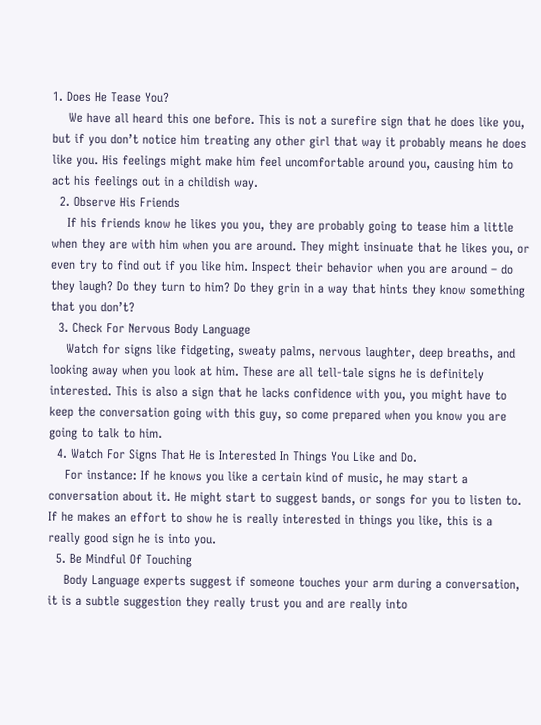1. Does He Tease You?
    We have all heard this one before. This is not a surefire sign that he does like you, but if you don’t notice him treating any other girl that way it probably means he does like you. His feelings might make him feel uncomfortable around you, causing him to act his feelings out in a childish way.
  2. Observe His Friends
    If his friends know he likes you you, they are probably going to tease him a little when they are with him when you are around. They might insinuate that he likes you, or even try to find out if you like him. Inspect their behavior when you are around – do they laugh? Do they turn to him? Do they grin in a way that hints they know something that you don’t?
  3. Check For Nervous Body Language
    Watch for signs like fidgeting, sweaty palms, nervous laughter, deep breaths, and looking away when you look at him. These are all tell-tale signs he is definitely interested. This is also a sign that he lacks confidence with you, you might have to keep the conversation going with this guy, so come prepared when you know you are going to talk to him.
  4. Watch For Signs That He is Interested In Things You Like and Do.
    For instance: If he knows you like a certain kind of music, he may start a conversation about it. He might start to suggest bands, or songs for you to listen to. If he makes an effort to show he is really interested in things you like, this is a really good sign he is into you.
  5. Be Mindful Of Touching
    Body Language experts suggest if someone touches your arm during a conversation, it is a subtle suggestion they really trust you and are really into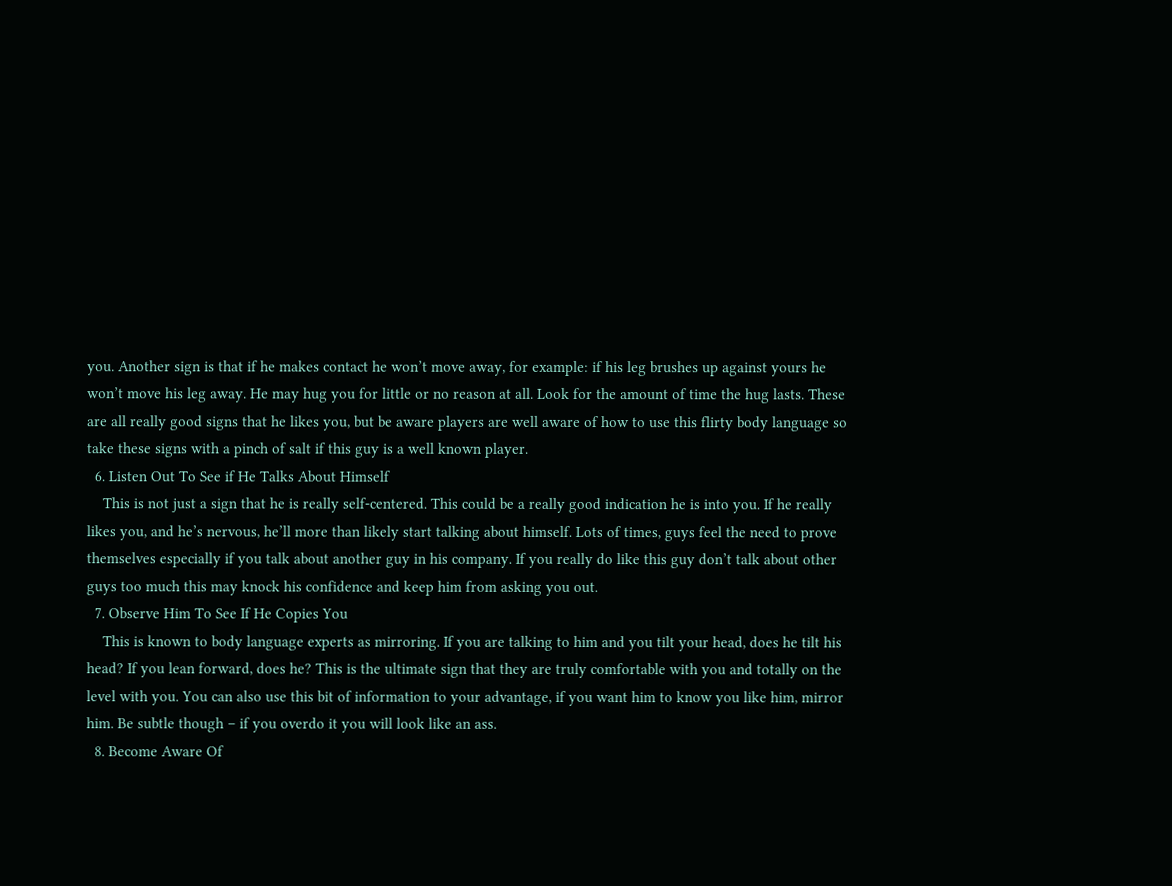you. Another sign is that if he makes contact he won’t move away, for example: if his leg brushes up against yours he won’t move his leg away. He may hug you for little or no reason at all. Look for the amount of time the hug lasts. These are all really good signs that he likes you, but be aware players are well aware of how to use this flirty body language so take these signs with a pinch of salt if this guy is a well known player.
  6. Listen Out To See if He Talks About Himself
    This is not just a sign that he is really self-centered. This could be a really good indication he is into you. If he really likes you, and he’s nervous, he’ll more than likely start talking about himself. Lots of times, guys feel the need to prove themselves especially if you talk about another guy in his company. If you really do like this guy don’t talk about other guys too much this may knock his confidence and keep him from asking you out.
  7. Observe Him To See If He Copies You
    This is known to body language experts as mirroring. If you are talking to him and you tilt your head, does he tilt his head? If you lean forward, does he? This is the ultimate sign that they are truly comfortable with you and totally on the level with you. You can also use this bit of information to your advantage, if you want him to know you like him, mirror him. Be subtle though – if you overdo it you will look like an ass.
  8. Become Aware Of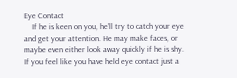Eye Contact
    If he is keen on you, he’ll try to catch your eye and get your attention. He may make faces, or maybe even either look away quickly if he is shy. If you feel like you have held eye contact just a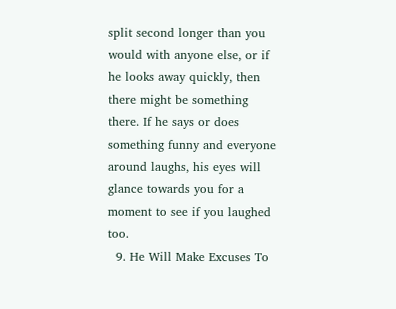split second longer than you would with anyone else, or if he looks away quickly, then there might be something there. If he says or does something funny and everyone around laughs, his eyes will glance towards you for a moment to see if you laughed too.
  9. He Will Make Excuses To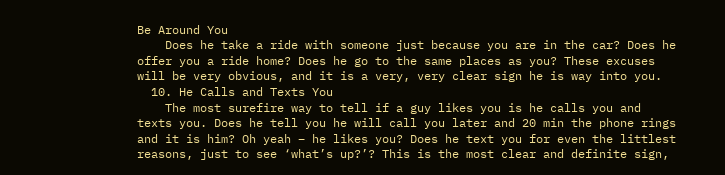Be Around You
    Does he take a ride with someone just because you are in the car? Does he offer you a ride home? Does he go to the same places as you? These excuses will be very obvious, and it is a very, very clear sign he is way into you.
  10. He Calls and Texts You
    The most surefire way to tell if a guy likes you is he calls you and texts you. Does he tell you he will call you later and 20 min the phone rings and it is him? Oh yeah – he likes you? Does he text you for even the littlest reasons, just to see ‘what’s up?’? This is the most clear and definite sign,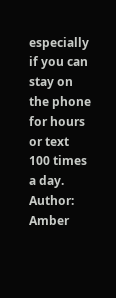especially if you can stay on the phone for hours or text 100 times a day.
Author: Amber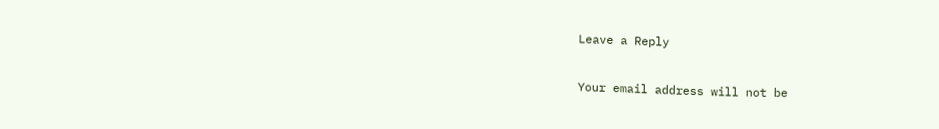Leave a Reply

Your email address will not be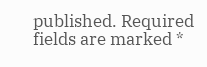published. Required fields are marked *